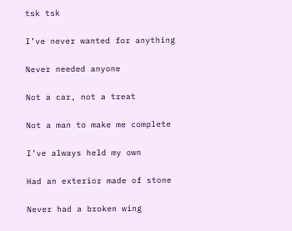tsk tsk

I’ve never wanted for anything

Never needed anyone

Not a car, not a treat

Not a man to make me complete

I’ve always held my own

Had an exterior made of stone

Never had a broken wing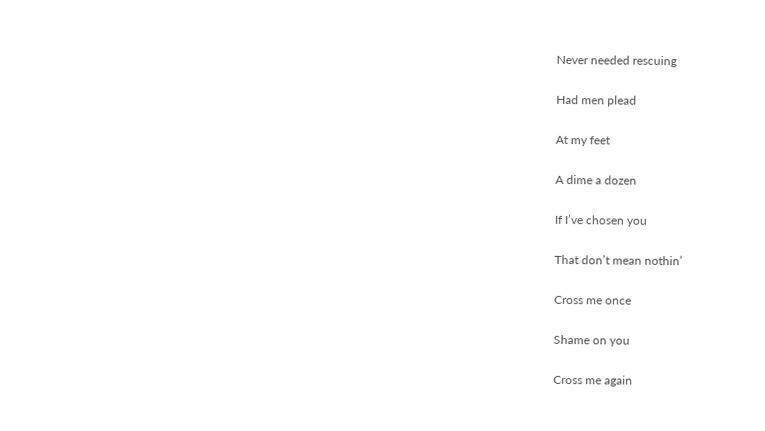Never needed rescuing

Had men plead

At my feet

A dime a dozen

If I’ve chosen you

That don’t mean nothin’

Cross me once

Shame on you

Cross me again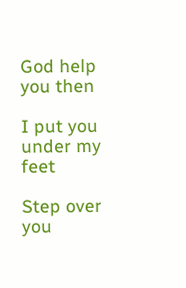God help you then

I put you under my feet

Step over you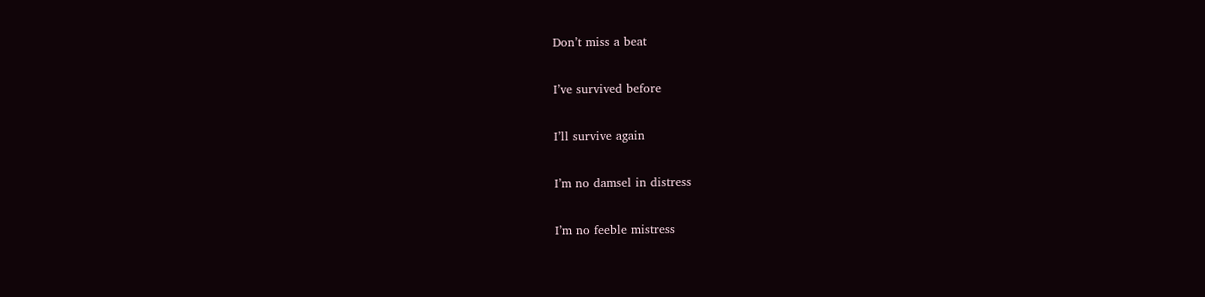Don’t miss a beat

I’ve survived before

I’ll survive again

I’m no damsel in distress

I’m no feeble mistress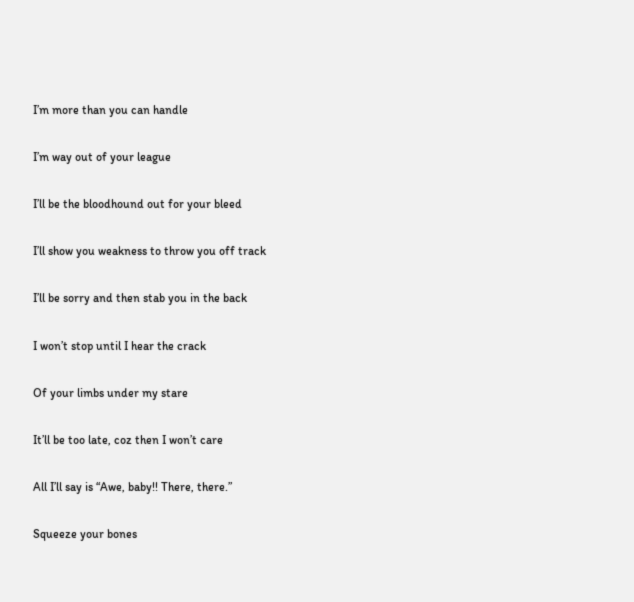I’m more than you can handle

I’m way out of your league

I’ll be the bloodhound out for your bleed

I’ll show you weakness to throw you off track

I’ll be sorry and then stab you in the back

I won’t stop until I hear the crack

Of your limbs under my stare

It’ll be too late, coz then I won’t care

All I’ll say is “Awe, baby!! There, there.”

Squeeze your bones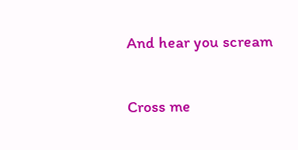And hear you scream

Cross me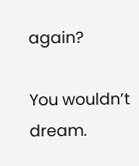again?

You wouldn’t dream.